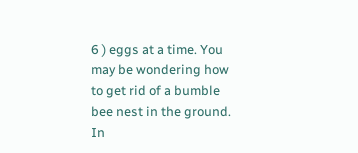6 ) eggs at a time. You may be wondering how to get rid of a bumble bee nest in the ground. In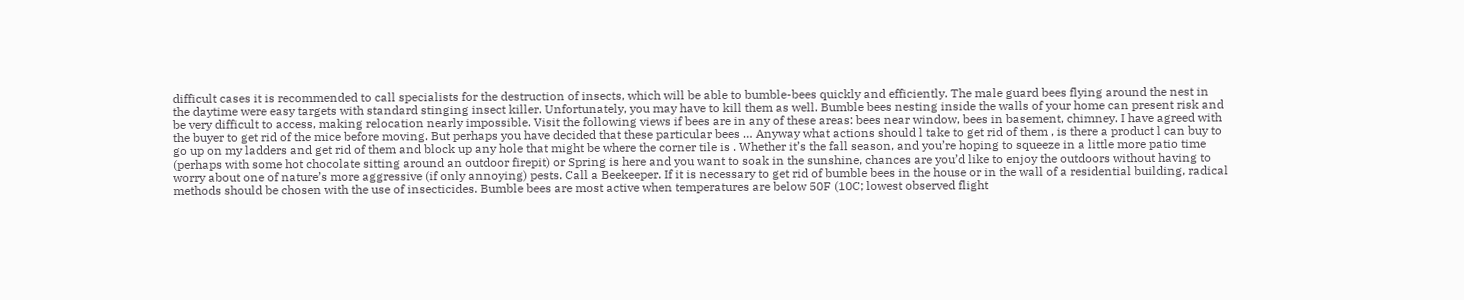difficult cases it is recommended to call specialists for the destruction of insects, which will be able to bumble-bees quickly and efficiently. The male guard bees flying around the nest in the daytime were easy targets with standard stinging insect killer. Unfortunately, you may have to kill them as well. Bumble bees nesting inside the walls of your home can present risk and be very difficult to access, making relocation nearly impossible. Visit the following views if bees are in any of these areas: bees near window, bees in basement, chimney. I have agreed with the buyer to get rid of the mice before moving. But perhaps you have decided that these particular bees … Anyway what actions should l take to get rid of them , is there a product l can buy to go up on my ladders and get rid of them and block up any hole that might be where the corner tile is . Whether it’s the fall season, and you’re hoping to squeeze in a little more patio time (perhaps with some hot chocolate sitting around an outdoor firepit) or Spring is here and you want to soak in the sunshine, chances are you’d like to enjoy the outdoors without having to worry about one of nature’s more aggressive (if only annoying) pests. Call a Beekeeper. If it is necessary to get rid of bumble bees in the house or in the wall of a residential building, radical methods should be chosen with the use of insecticides. Bumble bees are most active when temperatures are below 50F (10C; lowest observed flight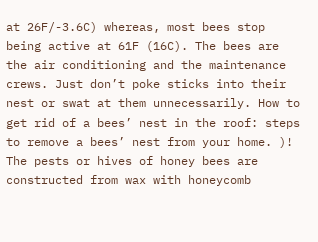at 26F/-3.6C) whereas, most bees stop being active at 61F (16C). The bees are the air conditioning and the maintenance crews. Just don’t poke sticks into their nest or swat at them unnecessarily. How to get rid of a bees’ nest in the roof: steps to remove a bees’ nest from your home. )! The pests or hives of honey bees are constructed from wax with honeycomb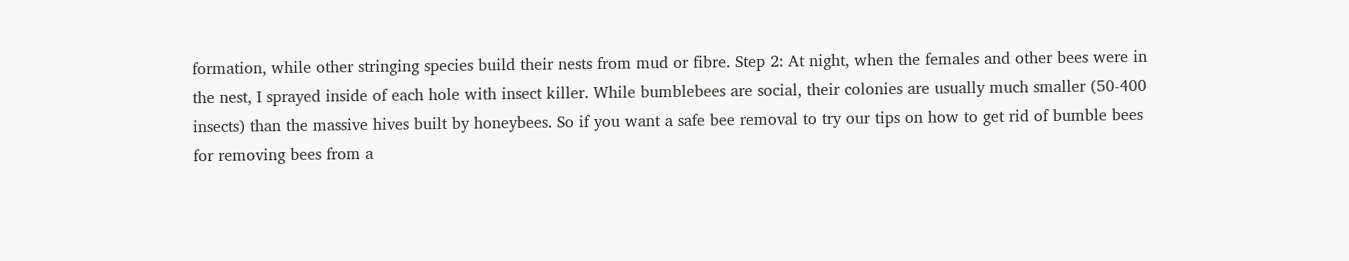formation, while other stringing species build their nests from mud or fibre. Step 2: At night, when the females and other bees were in the nest, I sprayed inside of each hole with insect killer. While bumblebees are social, their colonies are usually much smaller (50-400 insects) than the massive hives built by honeybees. So if you want a safe bee removal to try our tips on how to get rid of bumble bees for removing bees from a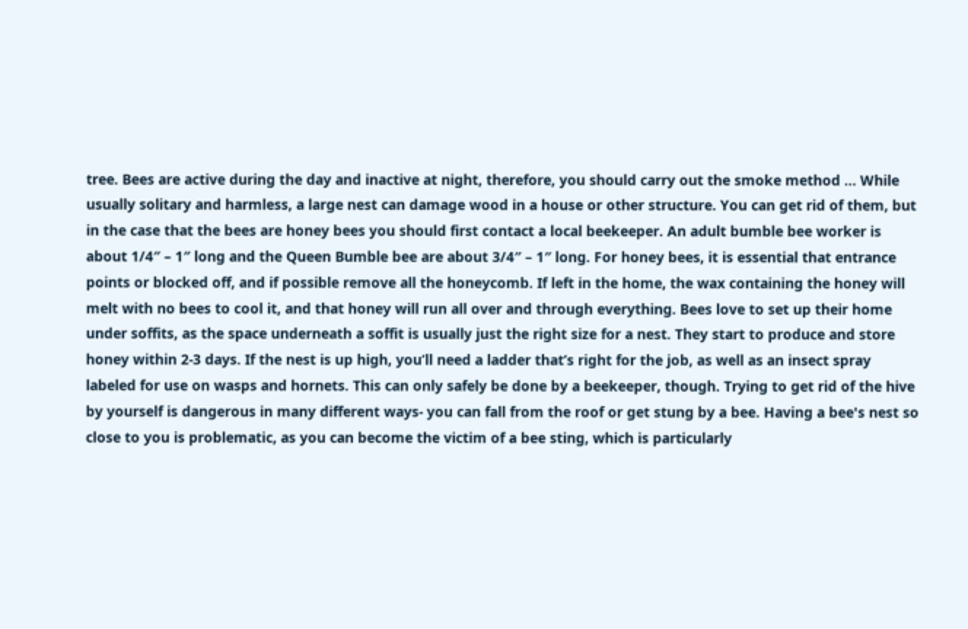tree. Bees are active during the day and inactive at night, therefore, you should carry out the smoke method … While usually solitary and harmless, a large nest can damage wood in a house or other structure. You can get rid of them, but in the case that the bees are honey bees you should first contact a local beekeeper. An adult bumble bee worker is about 1/4″ – 1″ long and the Queen Bumble bee are about 3/4″ – 1″ long. For honey bees, it is essential that entrance points or blocked off, and if possible remove all the honeycomb. If left in the home, the wax containing the honey will melt with no bees to cool it, and that honey will run all over and through everything. Bees love to set up their home under soffits, as the space underneath a soffit is usually just the right size for a nest. They start to produce and store honey within 2-3 days. If the nest is up high, you’ll need a ladder that’s right for the job, as well as an insect spray labeled for use on wasps and hornets. This can only safely be done by a beekeeper, though. Trying to get rid of the hive by yourself is dangerous in many different ways- you can fall from the roof or get stung by a bee. Having a bee's nest so close to you is problematic, as you can become the victim of a bee sting, which is particularly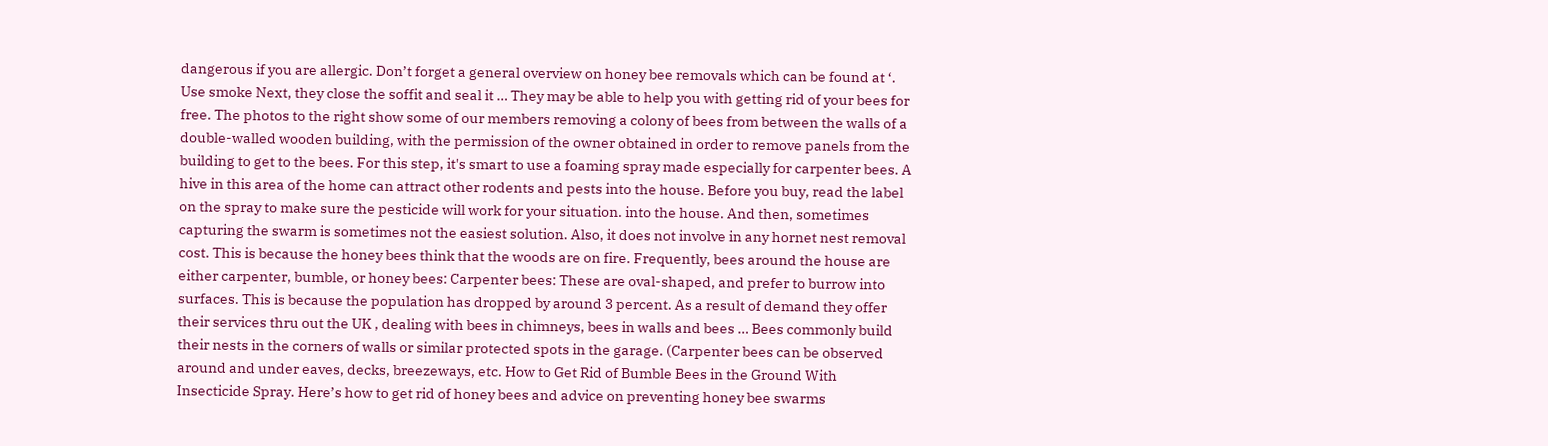dangerous if you are allergic. Don’t forget a general overview on honey bee removals which can be found at ‘. Use smoke Next, they close the soffit and seal it … They may be able to help you with getting rid of your bees for free. The photos to the right show some of our members removing a colony of bees from between the walls of a double-walled wooden building, with the permission of the owner obtained in order to remove panels from the building to get to the bees. For this step, it's smart to use a foaming spray made especially for carpenter bees. A hive in this area of the home can attract other rodents and pests into the house. Before you buy, read the label on the spray to make sure the pesticide will work for your situation. into the house. And then, sometimes capturing the swarm is sometimes not the easiest solution. Also, it does not involve in any hornet nest removal cost. This is because the honey bees think that the woods are on fire. Frequently, bees around the house are either carpenter, bumble, or honey bees: Carpenter bees: These are oval-shaped, and prefer to burrow into surfaces. This is because the population has dropped by around 3 percent. As a result of demand they offer their services thru out the UK , dealing with bees in chimneys, bees in walls and bees … Bees commonly build their nests in the corners of walls or similar protected spots in the garage. (Carpenter bees can be observed around and under eaves, decks, breezeways, etc. How to Get Rid of Bumble Bees in the Ground With Insecticide Spray. Here’s how to get rid of honey bees and advice on preventing honey bee swarms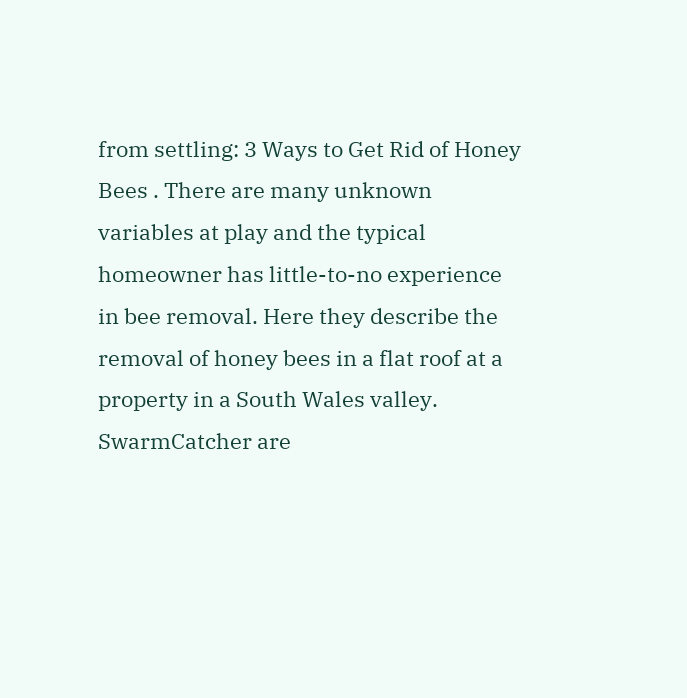from settling: 3 Ways to Get Rid of Honey Bees . There are many unknown variables at play and the typical homeowner has little-to-no experience in bee removal. Here they describe the removal of honey bees in a flat roof at a property in a South Wales valley. SwarmCatcher are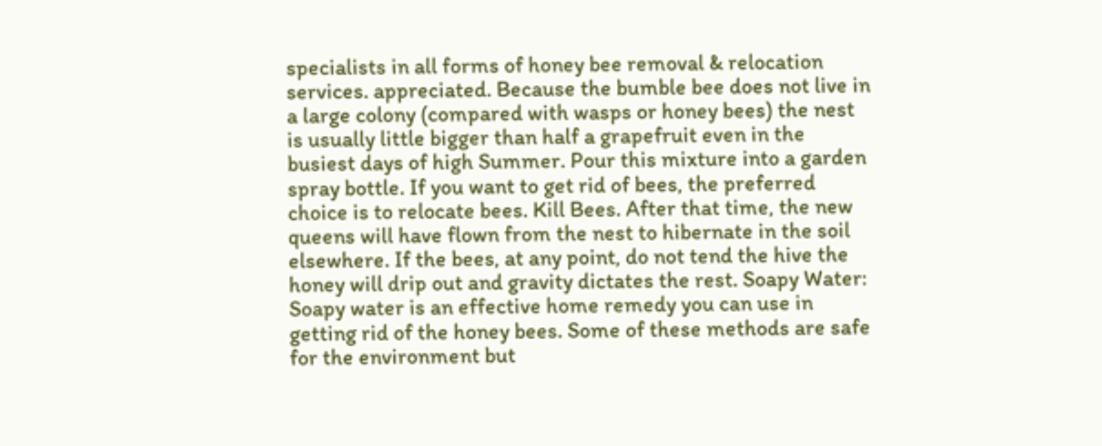specialists in all forms of honey bee removal & relocation services. appreciated. Because the bumble bee does not live in a large colony (compared with wasps or honey bees) the nest is usually little bigger than half a grapefruit even in the busiest days of high Summer. Pour this mixture into a garden spray bottle. If you want to get rid of bees, the preferred choice is to relocate bees. Kill Bees. After that time, the new queens will have flown from the nest to hibernate in the soil elsewhere. If the bees, at any point, do not tend the hive the honey will drip out and gravity dictates the rest. Soapy Water: Soapy water is an effective home remedy you can use in getting rid of the honey bees. Some of these methods are safe for the environment but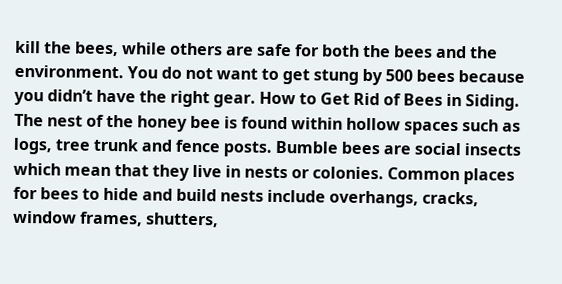kill the bees, while others are safe for both the bees and the environment. You do not want to get stung by 500 bees because you didn’t have the right gear. How to Get Rid of Bees in Siding. The nest of the honey bee is found within hollow spaces such as logs, tree trunk and fence posts. Bumble bees are social insects which mean that they live in nests or colonies. Common places for bees to hide and build nests include overhangs, cracks, window frames, shutters,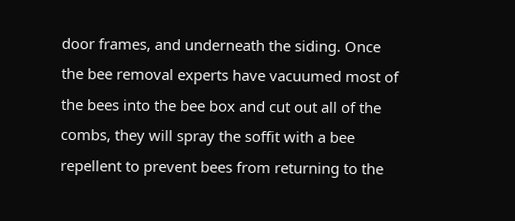door frames, and underneath the siding. Once the bee removal experts have vacuumed most of the bees into the bee box and cut out all of the combs, they will spray the soffit with a bee repellent to prevent bees from returning to the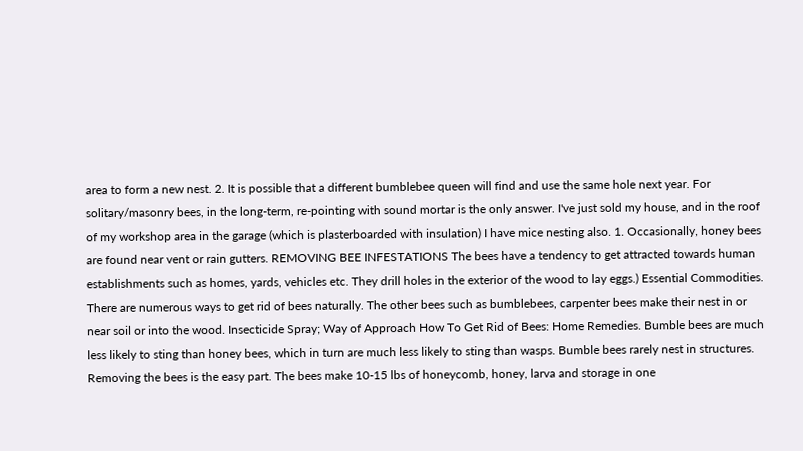area to form a new nest. 2. It is possible that a different bumblebee queen will find and use the same hole next year. For solitary/masonry bees, in the long-term, re-pointing with sound mortar is the only answer. I've just sold my house, and in the roof of my workshop area in the garage (which is plasterboarded with insulation) I have mice nesting also. 1. Occasionally, honey bees are found near vent or rain gutters. REMOVING BEE INFESTATIONS The bees have a tendency to get attracted towards human establishments such as homes, yards, vehicles etc. They drill holes in the exterior of the wood to lay eggs.) Essential Commodities. There are numerous ways to get rid of bees naturally. The other bees such as bumblebees, carpenter bees make their nest in or near soil or into the wood. Insecticide Spray; Way of Approach How To Get Rid of Bees: Home Remedies. Bumble bees are much less likely to sting than honey bees, which in turn are much less likely to sting than wasps. Bumble bees rarely nest in structures. Removing the bees is the easy part. The bees make 10-15 lbs of honeycomb, honey, larva and storage in one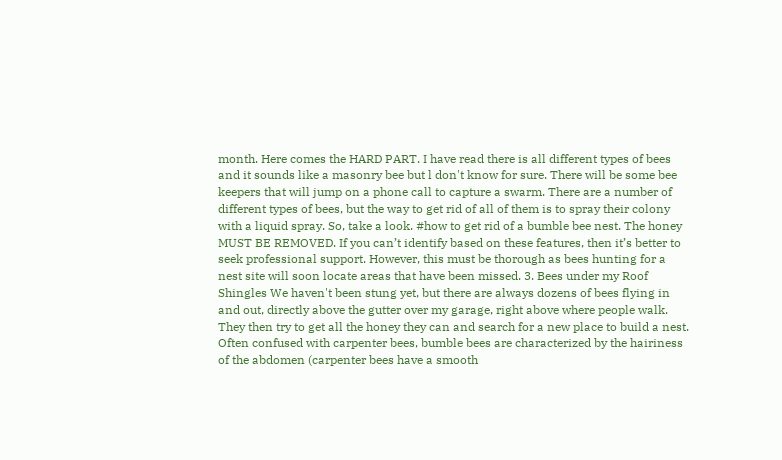month. Here comes the HARD PART. I have read there is all different types of bees and it sounds like a masonry bee but l don't know for sure. There will be some bee keepers that will jump on a phone call to capture a swarm. There are a number of different types of bees, but the way to get rid of all of them is to spray their colony with a liquid spray. So, take a look. #how to get rid of a bumble bee nest. The honey MUST BE REMOVED. If you can’t identify based on these features, then it’s better to seek professional support. However, this must be thorough as bees hunting for a nest site will soon locate areas that have been missed. 3. Bees under my Roof Shingles We haven't been stung yet, but there are always dozens of bees flying in and out, directly above the gutter over my garage, right above where people walk. They then try to get all the honey they can and search for a new place to build a nest. Often confused with carpenter bees, bumble bees are characterized by the hairiness of the abdomen (carpenter bees have a smooth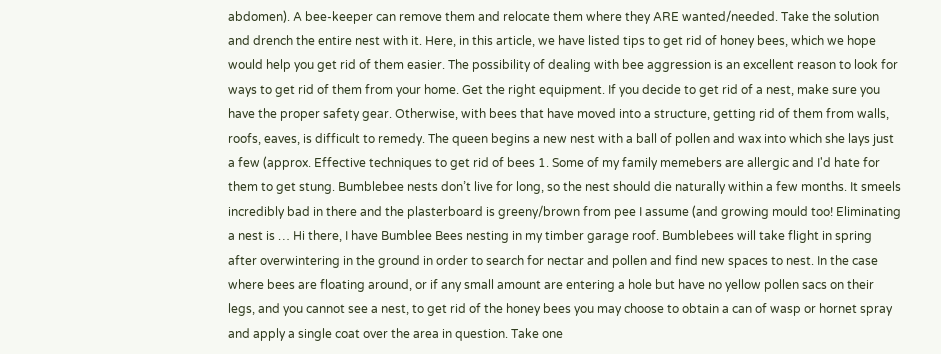abdomen). A bee-keeper can remove them and relocate them where they ARE wanted/needed. Take the solution and drench the entire nest with it. Here, in this article, we have listed tips to get rid of honey bees, which we hope would help you get rid of them easier. The possibility of dealing with bee aggression is an excellent reason to look for ways to get rid of them from your home. Get the right equipment. If you decide to get rid of a nest, make sure you have the proper safety gear. Otherwise, with bees that have moved into a structure, getting rid of them from walls, roofs, eaves, is difficult to remedy. The queen begins a new nest with a ball of pollen and wax into which she lays just a few (approx. Effective techniques to get rid of bees 1. Some of my family memebers are allergic and I'd hate for them to get stung. Bumblebee nests don’t live for long, so the nest should die naturally within a few months. It smeels incredibly bad in there and the plasterboard is greeny/brown from pee I assume (and growing mould too! Eliminating a nest is … Hi there, I have Bumblee Bees nesting in my timber garage roof. Bumblebees will take flight in spring after overwintering in the ground in order to search for nectar and pollen and find new spaces to nest. In the case where bees are floating around, or if any small amount are entering a hole but have no yellow pollen sacs on their legs, and you cannot see a nest, to get rid of the honey bees you may choose to obtain a can of wasp or hornet spray and apply a single coat over the area in question. Take one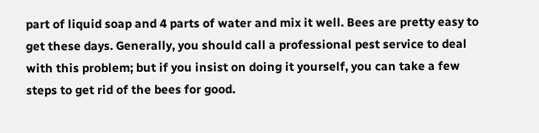part of liquid soap and 4 parts of water and mix it well. Bees are pretty easy to get these days. Generally, you should call a professional pest service to deal with this problem; but if you insist on doing it yourself, you can take a few steps to get rid of the bees for good.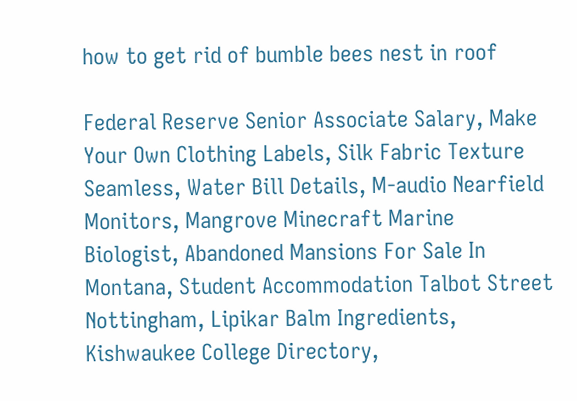how to get rid of bumble bees nest in roof

Federal Reserve Senior Associate Salary, Make Your Own Clothing Labels, Silk Fabric Texture Seamless, Water Bill Details, M-audio Nearfield Monitors, Mangrove Minecraft Marine Biologist, Abandoned Mansions For Sale In Montana, Student Accommodation Talbot Street Nottingham, Lipikar Balm Ingredients, Kishwaukee College Directory,